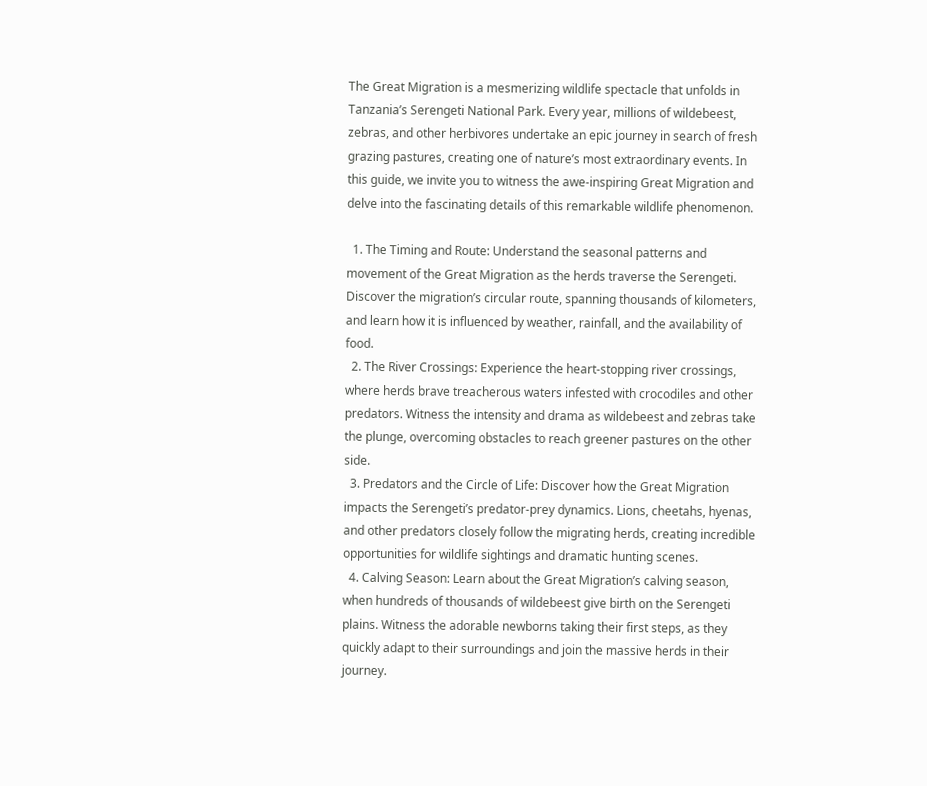The Great Migration is a mesmerizing wildlife spectacle that unfolds in Tanzania’s Serengeti National Park. Every year, millions of wildebeest, zebras, and other herbivores undertake an epic journey in search of fresh grazing pastures, creating one of nature’s most extraordinary events. In this guide, we invite you to witness the awe-inspiring Great Migration and delve into the fascinating details of this remarkable wildlife phenomenon.

  1. The Timing and Route: Understand the seasonal patterns and movement of the Great Migration as the herds traverse the Serengeti. Discover the migration’s circular route, spanning thousands of kilometers, and learn how it is influenced by weather, rainfall, and the availability of food.
  2. The River Crossings: Experience the heart-stopping river crossings, where herds brave treacherous waters infested with crocodiles and other predators. Witness the intensity and drama as wildebeest and zebras take the plunge, overcoming obstacles to reach greener pastures on the other side.
  3. Predators and the Circle of Life: Discover how the Great Migration impacts the Serengeti’s predator-prey dynamics. Lions, cheetahs, hyenas, and other predators closely follow the migrating herds, creating incredible opportunities for wildlife sightings and dramatic hunting scenes.
  4. Calving Season: Learn about the Great Migration’s calving season, when hundreds of thousands of wildebeest give birth on the Serengeti plains. Witness the adorable newborns taking their first steps, as they quickly adapt to their surroundings and join the massive herds in their journey.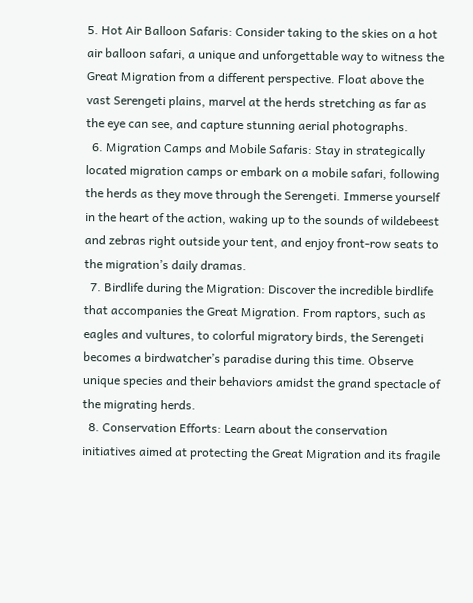5. Hot Air Balloon Safaris: Consider taking to the skies on a hot air balloon safari, a unique and unforgettable way to witness the Great Migration from a different perspective. Float above the vast Serengeti plains, marvel at the herds stretching as far as the eye can see, and capture stunning aerial photographs.
  6. Migration Camps and Mobile Safaris: Stay in strategically located migration camps or embark on a mobile safari, following the herds as they move through the Serengeti. Immerse yourself in the heart of the action, waking up to the sounds of wildebeest and zebras right outside your tent, and enjoy front-row seats to the migration’s daily dramas.
  7. Birdlife during the Migration: Discover the incredible birdlife that accompanies the Great Migration. From raptors, such as eagles and vultures, to colorful migratory birds, the Serengeti becomes a birdwatcher’s paradise during this time. Observe unique species and their behaviors amidst the grand spectacle of the migrating herds.
  8. Conservation Efforts: Learn about the conservation initiatives aimed at protecting the Great Migration and its fragile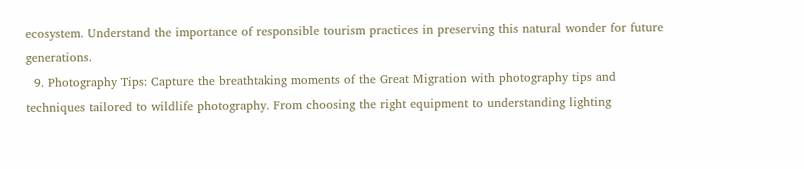ecosystem. Understand the importance of responsible tourism practices in preserving this natural wonder for future generations.
  9. Photography Tips: Capture the breathtaking moments of the Great Migration with photography tips and techniques tailored to wildlife photography. From choosing the right equipment to understanding lighting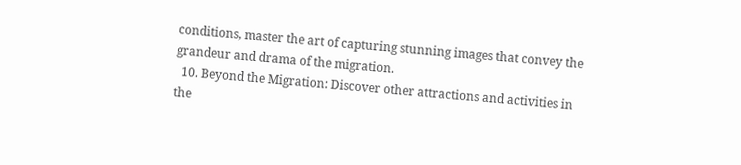conditions, master the art of capturing stunning images that convey the grandeur and drama of the migration.
  10. Beyond the Migration: Discover other attractions and activities in the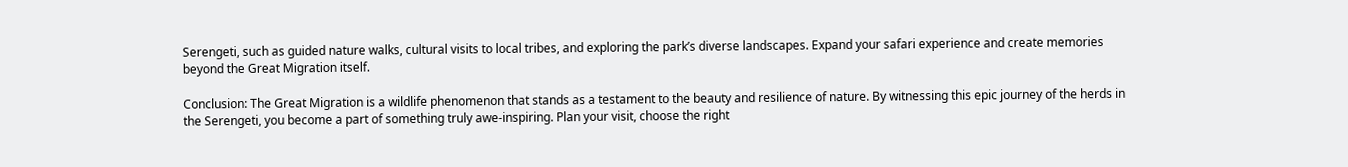Serengeti, such as guided nature walks, cultural visits to local tribes, and exploring the park’s diverse landscapes. Expand your safari experience and create memories beyond the Great Migration itself.

Conclusion: The Great Migration is a wildlife phenomenon that stands as a testament to the beauty and resilience of nature. By witnessing this epic journey of the herds in the Serengeti, you become a part of something truly awe-inspiring. Plan your visit, choose the right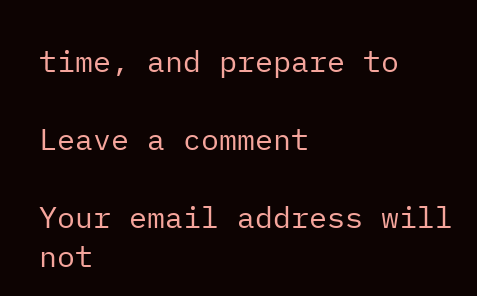time, and prepare to

Leave a comment

Your email address will not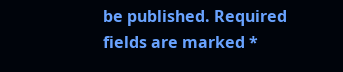be published. Required fields are marked *